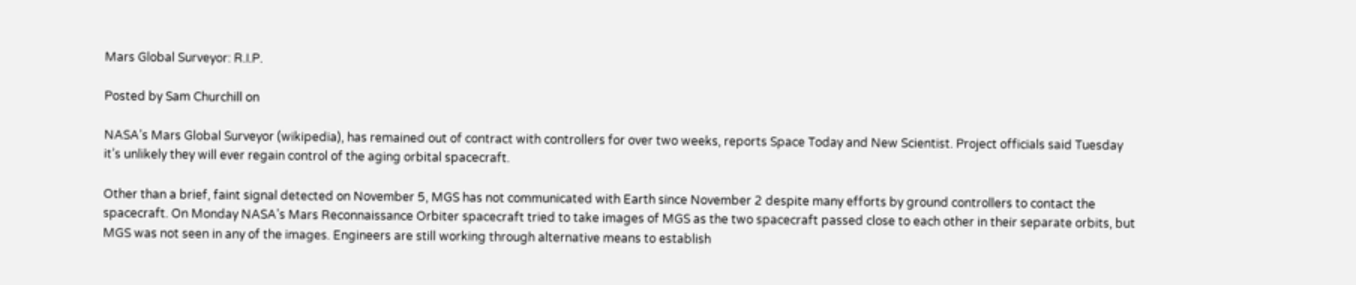Mars Global Surveyor: R.I.P.

Posted by Sam Churchill on

NASA’s Mars Global Surveyor (wikipedia), has remained out of contract with controllers for over two weeks, reports Space Today and New Scientist. Project officials said Tuesday it’s unlikely they will ever regain control of the aging orbital spacecraft.

Other than a brief, faint signal detected on November 5, MGS has not communicated with Earth since November 2 despite many efforts by ground controllers to contact the spacecraft. On Monday NASA’s Mars Reconnaissance Orbiter spacecraft tried to take images of MGS as the two spacecraft passed close to each other in their separate orbits, but MGS was not seen in any of the images. Engineers are still working through alternative means to establish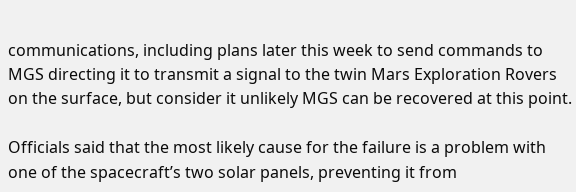communications, including plans later this week to send commands to MGS directing it to transmit a signal to the twin Mars Exploration Rovers on the surface, but consider it unlikely MGS can be recovered at this point.

Officials said that the most likely cause for the failure is a problem with one of the spacecraft’s two solar panels, preventing it from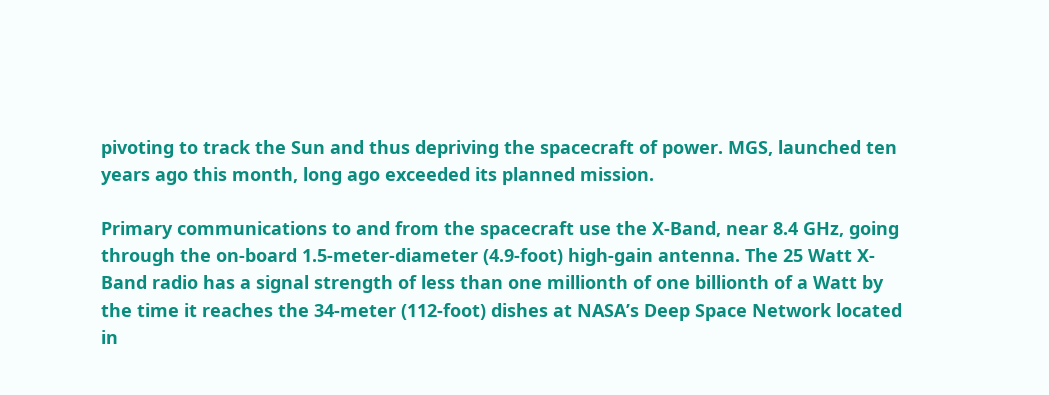pivoting to track the Sun and thus depriving the spacecraft of power. MGS, launched ten years ago this month, long ago exceeded its planned mission.

Primary communications to and from the spacecraft use the X-Band, near 8.4 GHz, going through the on-board 1.5-meter-diameter (4.9-foot) high-gain antenna. The 25 Watt X-Band radio has a signal strength of less than one millionth of one billionth of a Watt by the time it reaches the 34-meter (112-foot) dishes at NASA’s Deep Space Network located in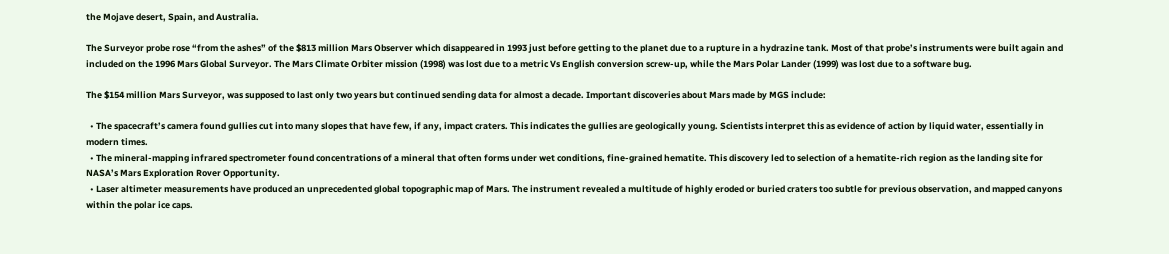the Mojave desert, Spain, and Australia.

The Surveyor probe rose “from the ashes” of the $813 million Mars Observer which disappeared in 1993 just before getting to the planet due to a rupture in a hydrazine tank. Most of that probe’s instruments were built again and included on the 1996 Mars Global Surveyor. The Mars Climate Orbiter mission (1998) was lost due to a metric Vs English conversion screw-up, while the Mars Polar Lander (1999) was lost due to a software bug.

The $154 million Mars Surveyor, was supposed to last only two years but continued sending data for almost a decade. Important discoveries about Mars made by MGS include:

  • The spacecraft’s camera found gullies cut into many slopes that have few, if any, impact craters. This indicates the gullies are geologically young. Scientists interpret this as evidence of action by liquid water, essentially in modern times.
  • The mineral-mapping infrared spectrometer found concentrations of a mineral that often forms under wet conditions, fine-grained hematite. This discovery led to selection of a hematite-rich region as the landing site for NASA’s Mars Exploration Rover Opportunity.
  • Laser altimeter measurements have produced an unprecedented global topographic map of Mars. The instrument revealed a multitude of highly eroded or buried craters too subtle for previous observation, and mapped canyons within the polar ice caps.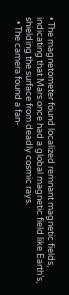• The magnetometer found localized remnant magnetic fields, indicating that Mars once had a global magnetic field like Earth’s, shielding the surface from deadly cosmic rays.
  • The camera found a fan-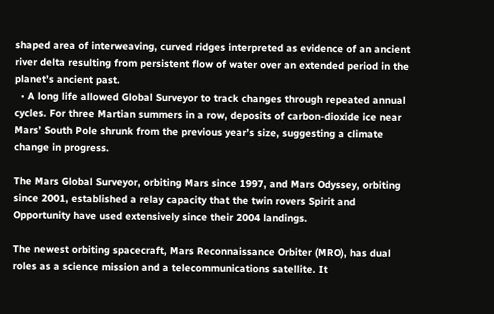shaped area of interweaving, curved ridges interpreted as evidence of an ancient river delta resulting from persistent flow of water over an extended period in the planet’s ancient past.
  • A long life allowed Global Surveyor to track changes through repeated annual cycles. For three Martian summers in a row, deposits of carbon-dioxide ice near Mars’ South Pole shrunk from the previous year’s size, suggesting a climate change in progress.

The Mars Global Surveyor, orbiting Mars since 1997, and Mars Odyssey, orbiting since 2001, established a relay capacity that the twin rovers Spirit and Opportunity have used extensively since their 2004 landings.

The newest orbiting spacecraft, Mars Reconnaissance Orbiter (MRO), has dual roles as a science mission and a telecommunications satellite. It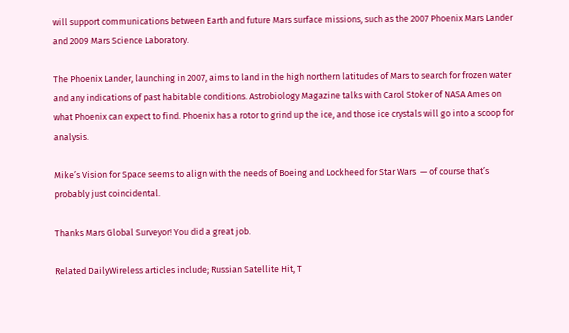will support communications between Earth and future Mars surface missions, such as the 2007 Phoenix Mars Lander and 2009 Mars Science Laboratory.

The Phoenix Lander, launching in 2007, aims to land in the high northern latitudes of Mars to search for frozen water and any indications of past habitable conditions. Astrobiology Magazine talks with Carol Stoker of NASA Ames on what Phoenix can expect to find. Phoenix has a rotor to grind up the ice, and those ice crystals will go into a scoop for analysis.

Mike’s Vision for Space seems to align with the needs of Boeing and Lockheed for Star Wars  — of course that’s probably just coincidental.

Thanks Mars Global Surveyor! You did a great job.

Related DailyWireless articles include; Russian Satellite Hit, T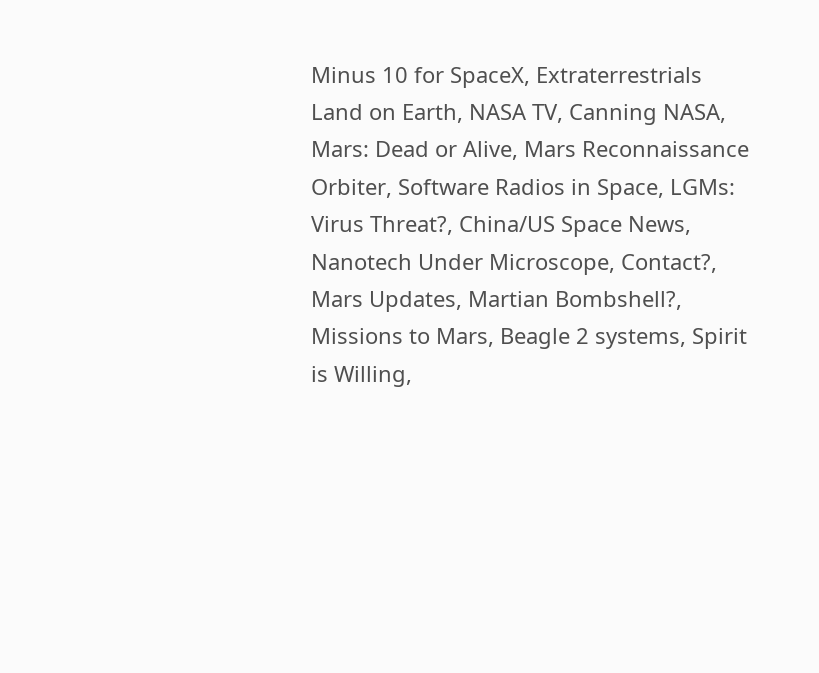Minus 10 for SpaceX, Extraterrestrials Land on Earth, NASA TV, Canning NASA, Mars: Dead or Alive, Mars Reconnaissance Orbiter, Software Radios in Space, LGMs: Virus Threat?, China/US Space News, Nanotech Under Microscope, Contact?, Mars Updates, Martian Bombshell?, Missions to Mars, Beagle 2 systems, Spirit is Willing,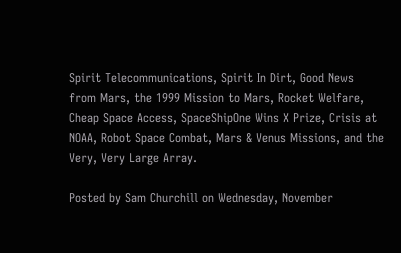Spirit Telecommunications, Spirit In Dirt, Good News from Mars, the 1999 Mission to Mars, Rocket Welfare, Cheap Space Access, SpaceShipOne Wins X Prize, Crisis at NOAA, Robot Space Combat, Mars & Venus Missions, and the Very, Very Large Array.

Posted by Sam Churchill on Wednesday, November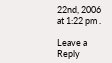22nd, 2006 at 1:22 pm .

Leave a Reply